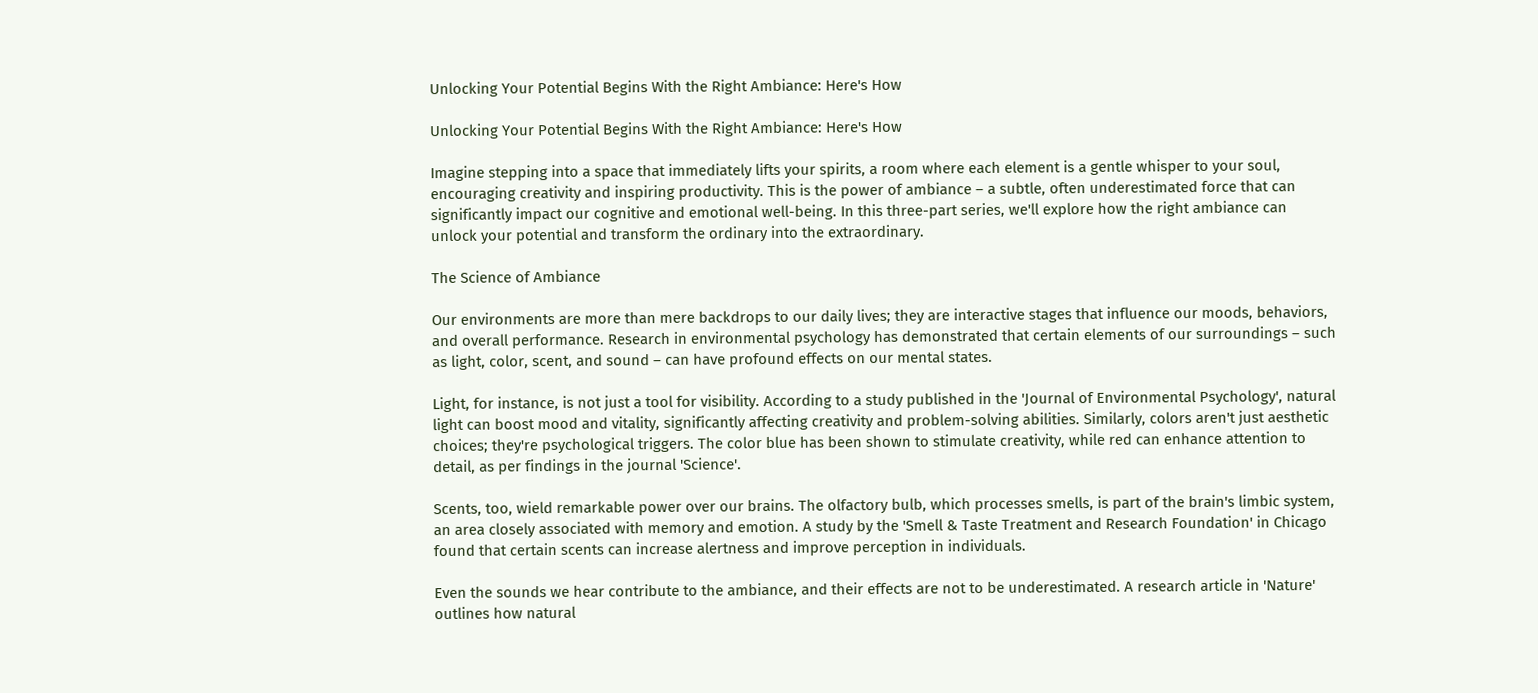Unlocking Your Potential Begins With the Right Ambiance: Here's How

Unlocking Your Potential Begins With the Right Ambiance: Here's How

Imagine stepping into a space that immediately lifts your spirits, a room where each element is a gentle whisper to your soul, encouraging creativity and inspiring productivity. This is the power of ambiance – a subtle, often underestimated force that can significantly impact our cognitive and emotional well-being. In this three-part series, we'll explore how the right ambiance can unlock your potential and transform the ordinary into the extraordinary.

The Science of Ambiance

Our environments are more than mere backdrops to our daily lives; they are interactive stages that influence our moods, behaviors, and overall performance. Research in environmental psychology has demonstrated that certain elements of our surroundings – such as light, color, scent, and sound – can have profound effects on our mental states.

Light, for instance, is not just a tool for visibility. According to a study published in the 'Journal of Environmental Psychology', natural light can boost mood and vitality, significantly affecting creativity and problem-solving abilities. Similarly, colors aren't just aesthetic choices; they're psychological triggers. The color blue has been shown to stimulate creativity, while red can enhance attention to detail, as per findings in the journal 'Science'.

Scents, too, wield remarkable power over our brains. The olfactory bulb, which processes smells, is part of the brain's limbic system, an area closely associated with memory and emotion. A study by the 'Smell & Taste Treatment and Research Foundation' in Chicago found that certain scents can increase alertness and improve perception in individuals.

Even the sounds we hear contribute to the ambiance, and their effects are not to be underestimated. A research article in 'Nature' outlines how natural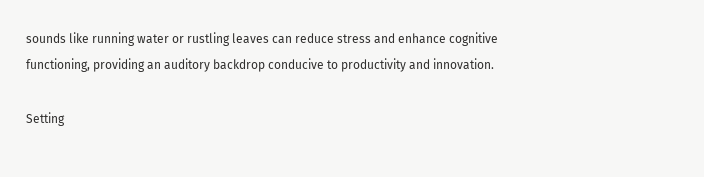sounds like running water or rustling leaves can reduce stress and enhance cognitive functioning, providing an auditory backdrop conducive to productivity and innovation.

Setting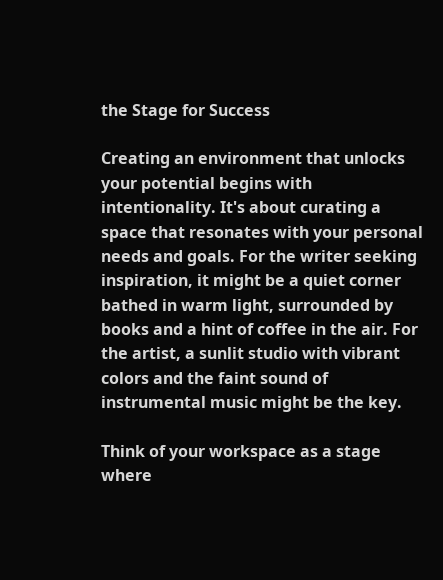the Stage for Success

Creating an environment that unlocks your potential begins with intentionality. It's about curating a space that resonates with your personal needs and goals. For the writer seeking inspiration, it might be a quiet corner bathed in warm light, surrounded by books and a hint of coffee in the air. For the artist, a sunlit studio with vibrant colors and the faint sound of instrumental music might be the key.

Think of your workspace as a stage where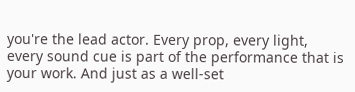you're the lead actor. Every prop, every light, every sound cue is part of the performance that is your work. And just as a well-set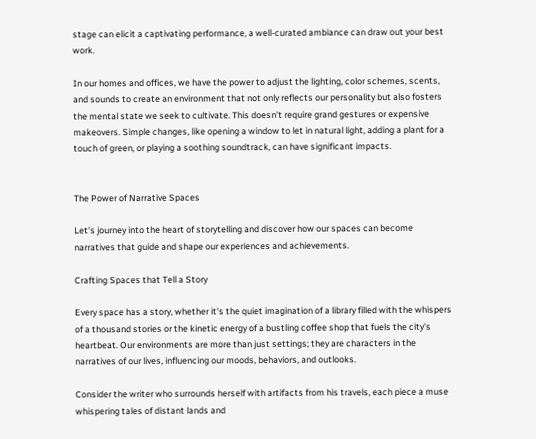stage can elicit a captivating performance, a well-curated ambiance can draw out your best work.

In our homes and offices, we have the power to adjust the lighting, color schemes, scents, and sounds to create an environment that not only reflects our personality but also fosters the mental state we seek to cultivate. This doesn't require grand gestures or expensive makeovers. Simple changes, like opening a window to let in natural light, adding a plant for a touch of green, or playing a soothing soundtrack, can have significant impacts.


The Power of Narrative Spaces

Let's journey into the heart of storytelling and discover how our spaces can become narratives that guide and shape our experiences and achievements.

Crafting Spaces that Tell a Story

Every space has a story, whether it's the quiet imagination of a library filled with the whispers of a thousand stories or the kinetic energy of a bustling coffee shop that fuels the city's heartbeat. Our environments are more than just settings; they are characters in the narratives of our lives, influencing our moods, behaviors, and outlooks.

Consider the writer who surrounds herself with artifacts from his travels, each piece a muse whispering tales of distant lands and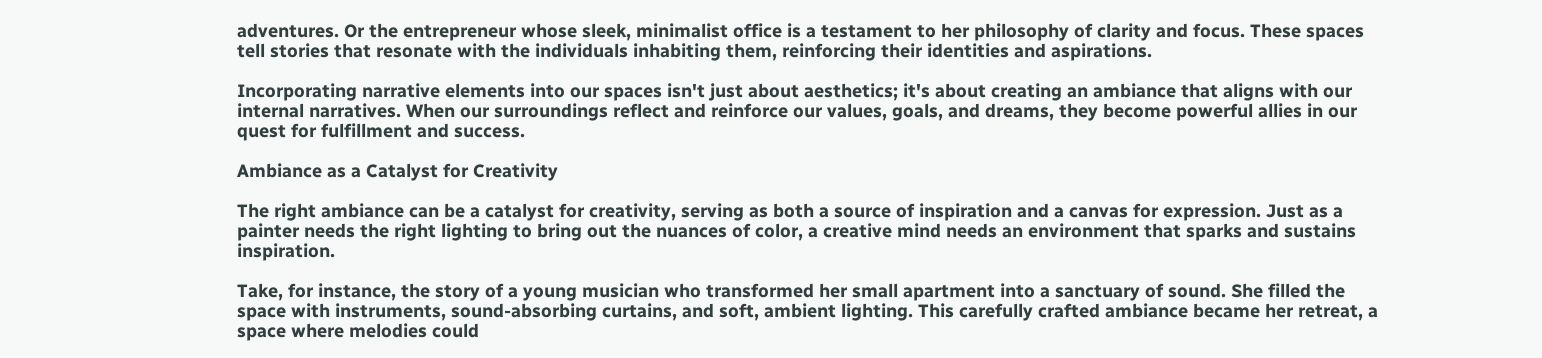adventures. Or the entrepreneur whose sleek, minimalist office is a testament to her philosophy of clarity and focus. These spaces tell stories that resonate with the individuals inhabiting them, reinforcing their identities and aspirations.

Incorporating narrative elements into our spaces isn't just about aesthetics; it's about creating an ambiance that aligns with our internal narratives. When our surroundings reflect and reinforce our values, goals, and dreams, they become powerful allies in our quest for fulfillment and success.

Ambiance as a Catalyst for Creativity

The right ambiance can be a catalyst for creativity, serving as both a source of inspiration and a canvas for expression. Just as a painter needs the right lighting to bring out the nuances of color, a creative mind needs an environment that sparks and sustains inspiration.

Take, for instance, the story of a young musician who transformed her small apartment into a sanctuary of sound. She filled the space with instruments, sound-absorbing curtains, and soft, ambient lighting. This carefully crafted ambiance became her retreat, a space where melodies could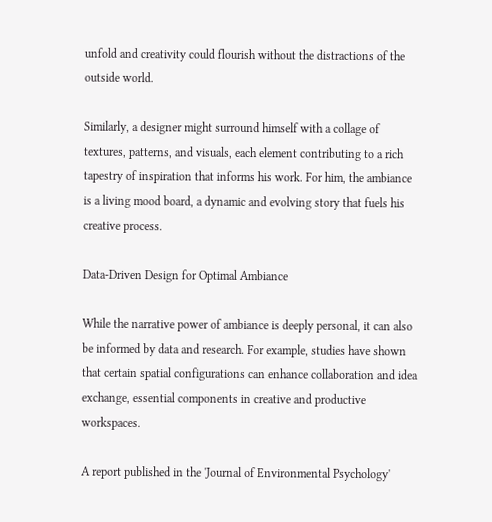unfold and creativity could flourish without the distractions of the outside world.

Similarly, a designer might surround himself with a collage of textures, patterns, and visuals, each element contributing to a rich tapestry of inspiration that informs his work. For him, the ambiance is a living mood board, a dynamic and evolving story that fuels his creative process.

Data-Driven Design for Optimal Ambiance

While the narrative power of ambiance is deeply personal, it can also be informed by data and research. For example, studies have shown that certain spatial configurations can enhance collaboration and idea exchange, essential components in creative and productive workspaces.

A report published in the 'Journal of Environmental Psychology'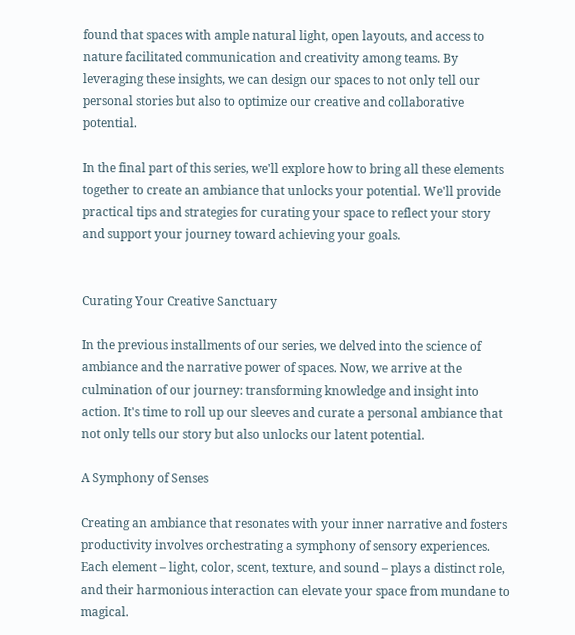found that spaces with ample natural light, open layouts, and access to nature facilitated communication and creativity among teams. By leveraging these insights, we can design our spaces to not only tell our personal stories but also to optimize our creative and collaborative potential.

In the final part of this series, we'll explore how to bring all these elements together to create an ambiance that unlocks your potential. We'll provide practical tips and strategies for curating your space to reflect your story and support your journey toward achieving your goals.


Curating Your Creative Sanctuary

In the previous installments of our series, we delved into the science of ambiance and the narrative power of spaces. Now, we arrive at the culmination of our journey: transforming knowledge and insight into action. It's time to roll up our sleeves and curate a personal ambiance that not only tells our story but also unlocks our latent potential.

A Symphony of Senses

Creating an ambiance that resonates with your inner narrative and fosters productivity involves orchestrating a symphony of sensory experiences. Each element – light, color, scent, texture, and sound – plays a distinct role, and their harmonious interaction can elevate your space from mundane to magical.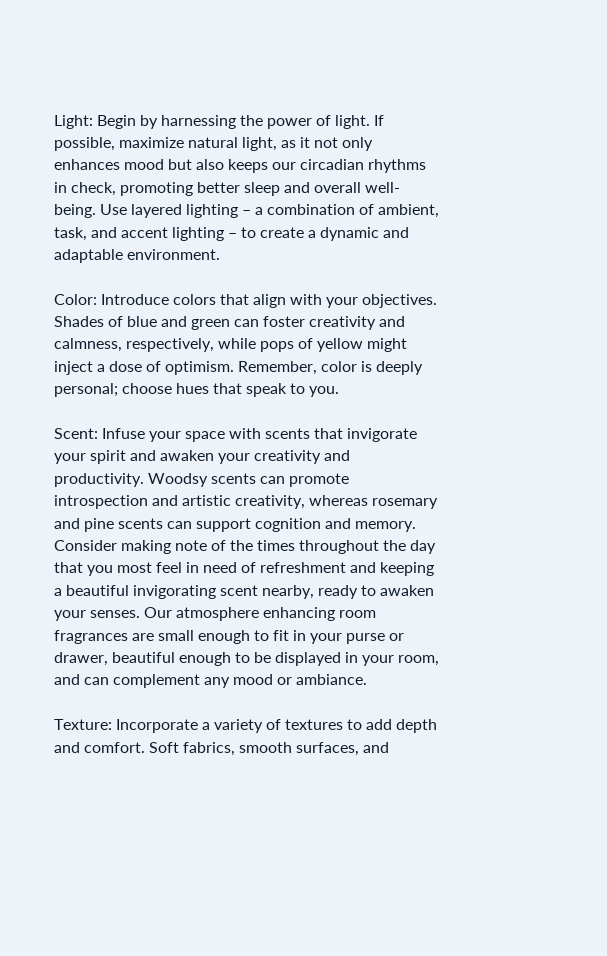Light: Begin by harnessing the power of light. If possible, maximize natural light, as it not only enhances mood but also keeps our circadian rhythms in check, promoting better sleep and overall well-being. Use layered lighting – a combination of ambient, task, and accent lighting – to create a dynamic and adaptable environment.

Color: Introduce colors that align with your objectives. Shades of blue and green can foster creativity and calmness, respectively, while pops of yellow might inject a dose of optimism. Remember, color is deeply personal; choose hues that speak to you.

Scent: Infuse your space with scents that invigorate your spirit and awaken your creativity and productivity. Woodsy scents can promote introspection and artistic creativity, whereas rosemary and pine scents can support cognition and memory. Consider making note of the times throughout the day that you most feel in need of refreshment and keeping a beautiful invigorating scent nearby, ready to awaken your senses. Our atmosphere enhancing room fragrances are small enough to fit in your purse or drawer, beautiful enough to be displayed in your room, and can complement any mood or ambiance.

Texture: Incorporate a variety of textures to add depth and comfort. Soft fabrics, smooth surfaces, and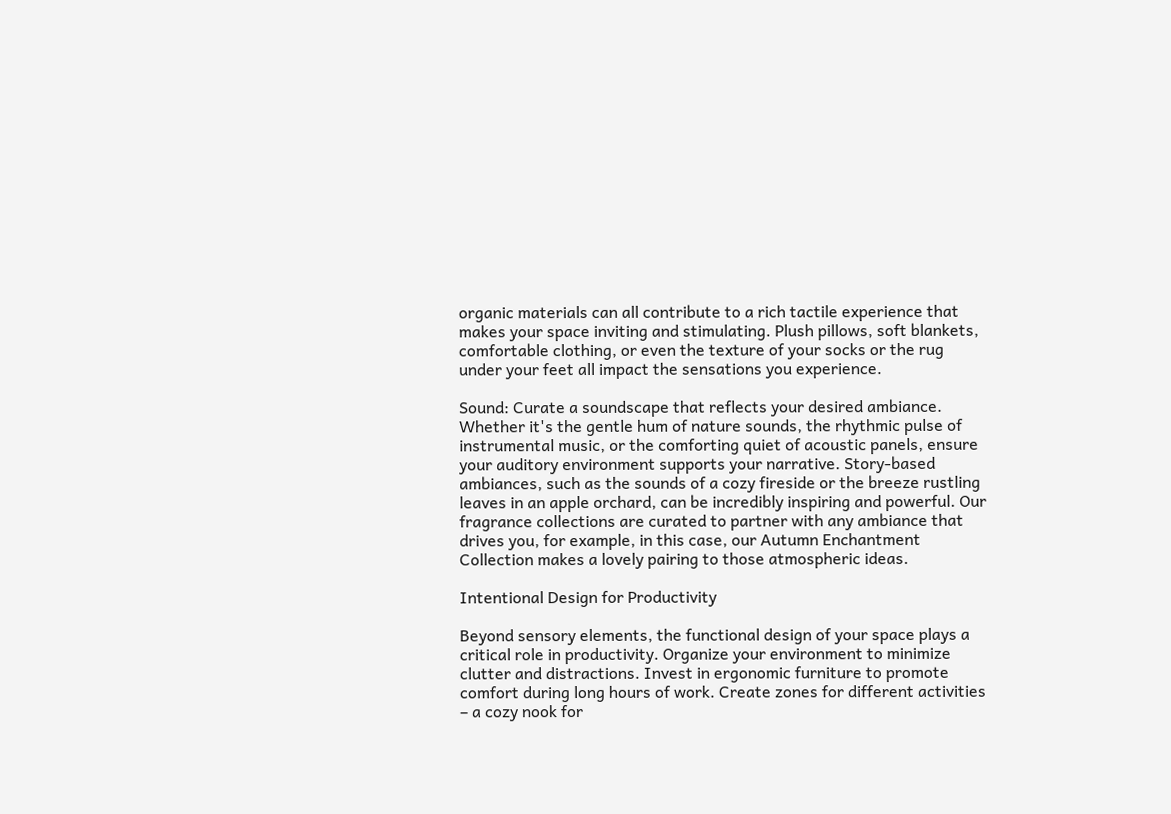organic materials can all contribute to a rich tactile experience that makes your space inviting and stimulating. Plush pillows, soft blankets, comfortable clothing, or even the texture of your socks or the rug under your feet all impact the sensations you experience.

Sound: Curate a soundscape that reflects your desired ambiance. Whether it's the gentle hum of nature sounds, the rhythmic pulse of instrumental music, or the comforting quiet of acoustic panels, ensure your auditory environment supports your narrative. Story-based ambiances, such as the sounds of a cozy fireside or the breeze rustling leaves in an apple orchard, can be incredibly inspiring and powerful. Our fragrance collections are curated to partner with any ambiance that drives you, for example, in this case, our Autumn Enchantment Collection makes a lovely pairing to those atmospheric ideas.

Intentional Design for Productivity

Beyond sensory elements, the functional design of your space plays a critical role in productivity. Organize your environment to minimize clutter and distractions. Invest in ergonomic furniture to promote comfort during long hours of work. Create zones for different activities – a cozy nook for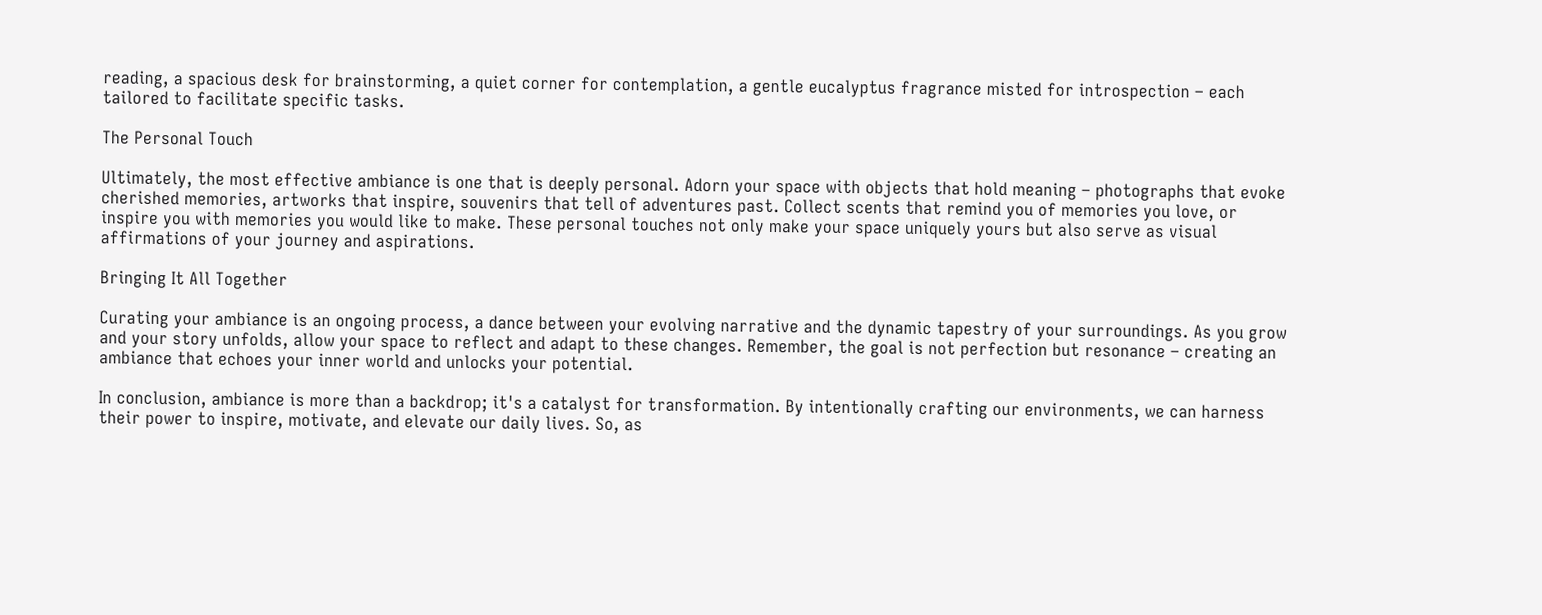reading, a spacious desk for brainstorming, a quiet corner for contemplation, a gentle eucalyptus fragrance misted for introspection – each tailored to facilitate specific tasks.

The Personal Touch

Ultimately, the most effective ambiance is one that is deeply personal. Adorn your space with objects that hold meaning – photographs that evoke cherished memories, artworks that inspire, souvenirs that tell of adventures past. Collect scents that remind you of memories you love, or inspire you with memories you would like to make. These personal touches not only make your space uniquely yours but also serve as visual affirmations of your journey and aspirations.

Bringing It All Together

Curating your ambiance is an ongoing process, a dance between your evolving narrative and the dynamic tapestry of your surroundings. As you grow and your story unfolds, allow your space to reflect and adapt to these changes. Remember, the goal is not perfection but resonance – creating an ambiance that echoes your inner world and unlocks your potential.

In conclusion, ambiance is more than a backdrop; it's a catalyst for transformation. By intentionally crafting our environments, we can harness their power to inspire, motivate, and elevate our daily lives. So, as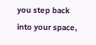you step back into your space,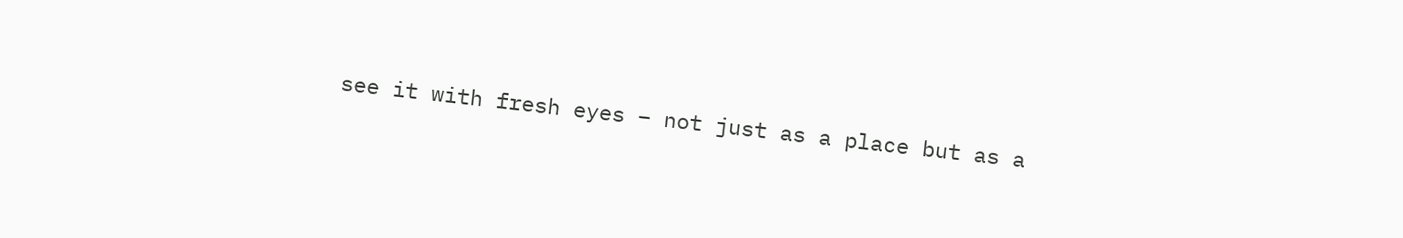see it with fresh eyes – not just as a place but as a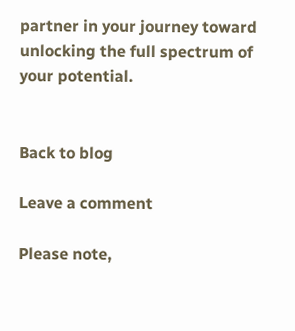partner in your journey toward unlocking the full spectrum of your potential.


Back to blog

Leave a comment

Please note,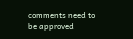comments need to be approved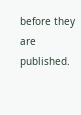before they are published.